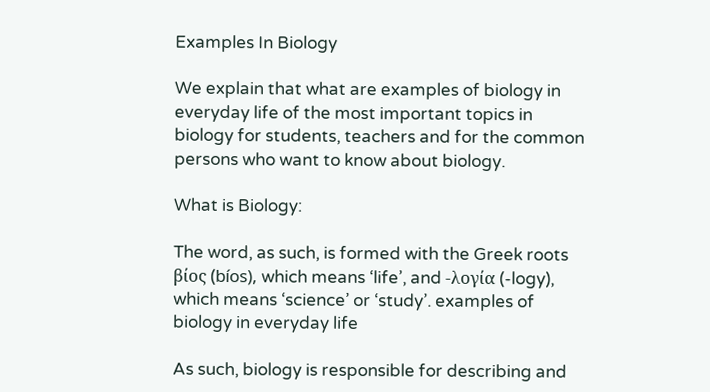Examples In Biology

We explain that what are examples of biology in everyday life of the most important topics in biology for students, teachers and for the common persons who want to know about biology.

What is Biology:

The word, as such, is formed with the Greek roots βίος (bíos), which means ‘life’, and -λογία (-logy), which means ‘science’ or ‘study’. examples of biology in everyday life

As such, biology is responsible for describing and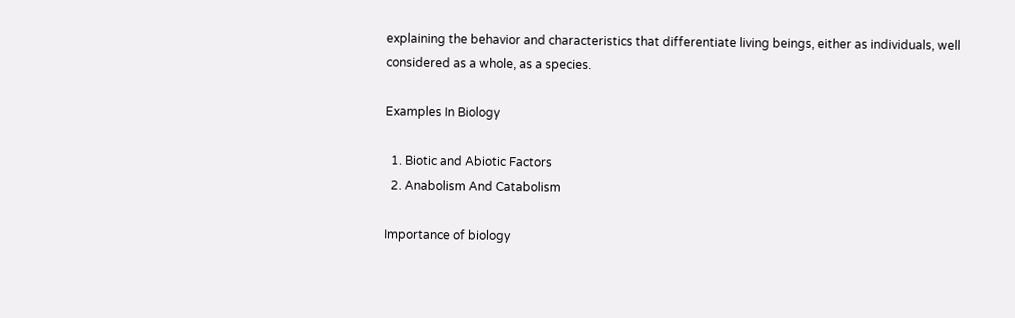explaining the behavior and characteristics that differentiate living beings, either as individuals, well considered as a whole, as a species.

Examples In Biology

  1. Biotic and Abiotic Factors
  2. Anabolism And Catabolism

Importance of biology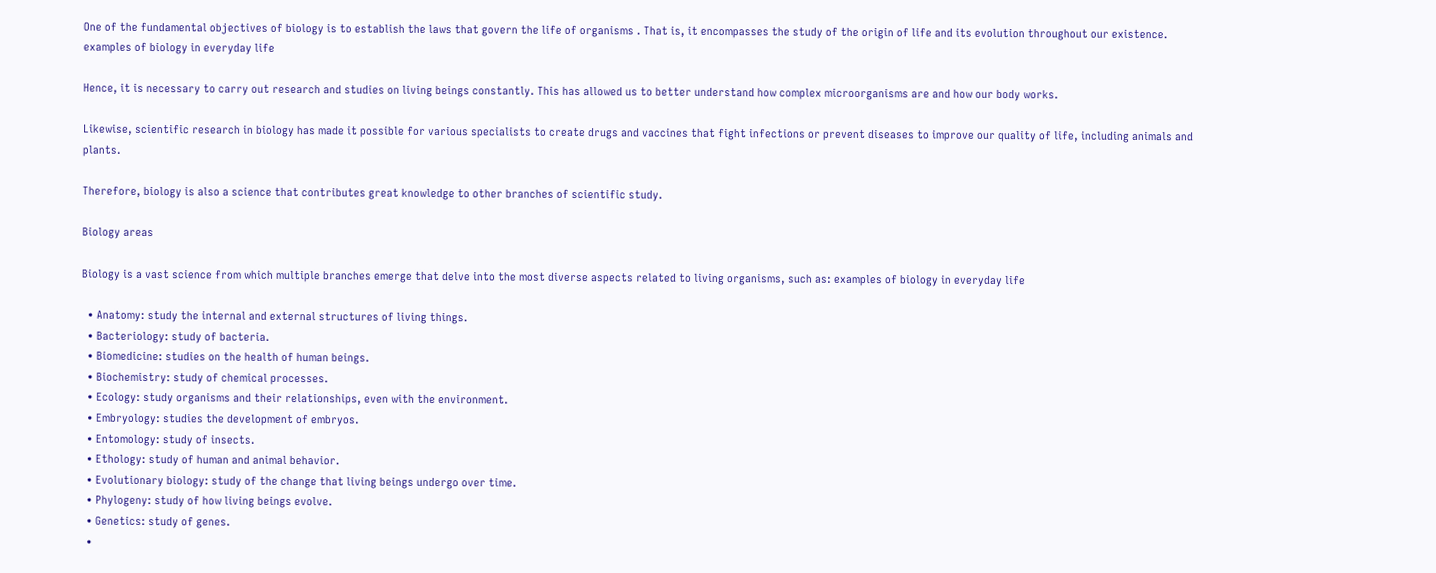One of the fundamental objectives of biology is to establish the laws that govern the life of organisms . That is, it encompasses the study of the origin of life and its evolution throughout our existence. examples of biology in everyday life

Hence, it is necessary to carry out research and studies on living beings constantly. This has allowed us to better understand how complex microorganisms are and how our body works.

Likewise, scientific research in biology has made it possible for various specialists to create drugs and vaccines that fight infections or prevent diseases to improve our quality of life, including animals and plants.

Therefore, biology is also a science that contributes great knowledge to other branches of scientific study.

Biology areas

Biology is a vast science from which multiple branches emerge that delve into the most diverse aspects related to living organisms, such as: examples of biology in everyday life

  • Anatomy: study the internal and external structures of living things.
  • Bacteriology: study of bacteria.
  • Biomedicine: studies on the health of human beings.
  • Biochemistry: study of chemical processes.
  • Ecology: study organisms and their relationships, even with the environment.
  • Embryology: studies the development of embryos.
  • Entomology: study of insects.
  • Ethology: study of human and animal behavior.
  • Evolutionary biology: study of the change that living beings undergo over time.
  • Phylogeny: study of how living beings evolve.
  • Genetics: study of genes.
  •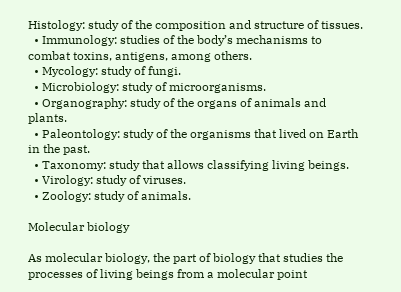Histology: study of the composition and structure of tissues.
  • Immunology: studies of the body’s mechanisms to combat toxins, antigens, among others.
  • Mycology: study of fungi.
  • Microbiology: study of microorganisms.
  • Organography: study of the organs of animals and plants.
  • Paleontology: study of the organisms that lived on Earth in the past.
  • Taxonomy: study that allows classifying living beings.
  • Virology: study of viruses.
  • Zoology: study of animals.

Molecular biology

As molecular biology, the part of biology that studies the processes of living beings from a molecular point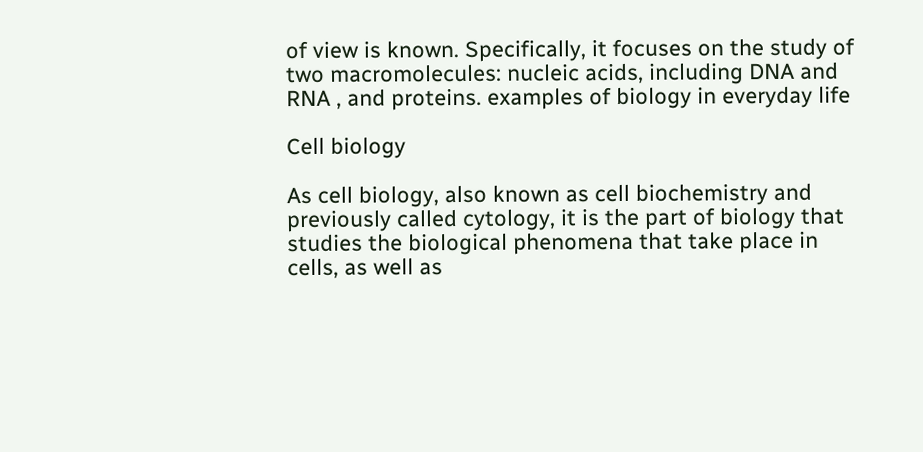of view is known. Specifically, it focuses on the study of two macromolecules: nucleic acids, including DNA and RNA , and proteins. examples of biology in everyday life

Cell biology

As cell biology, also known as cell biochemistry and previously called cytology, it is the part of biology that studies the biological phenomena that take place in cells, as well as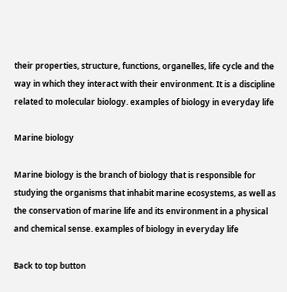their properties, structure, functions, organelles, life cycle and the way in which they interact with their environment. It is a discipline related to molecular biology. examples of biology in everyday life

Marine biology

Marine biology is the branch of biology that is responsible for studying the organisms that inhabit marine ecosystems, as well as the conservation of marine life and its environment in a physical and chemical sense. examples of biology in everyday life

Back to top button